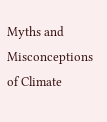Myths and Misconceptions of Climate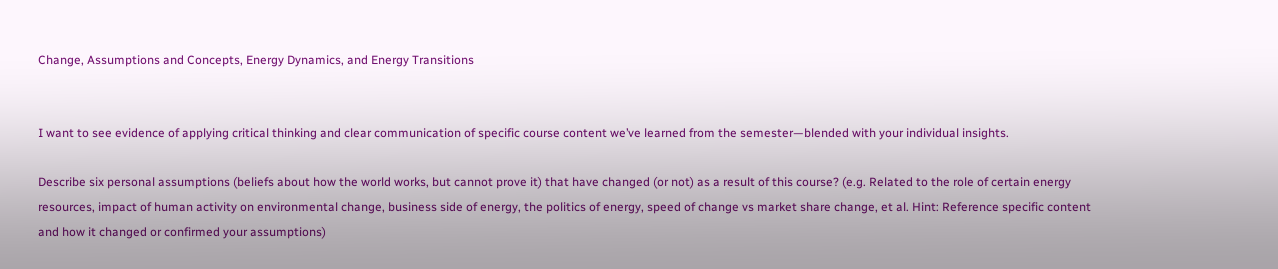Change, Assumptions and Concepts, Energy Dynamics, and Energy Transitions


I want to see evidence of applying critical thinking and clear communication of specific course content we’ve learned from the semester—blended with your individual insights.

Describe six personal assumptions (beliefs about how the world works, but cannot prove it) that have changed (or not) as a result of this course? (e.g. Related to the role of certain energy resources, impact of human activity on environmental change, business side of energy, the politics of energy, speed of change vs market share change, et al. Hint: Reference specific content and how it changed or confirmed your assumptions)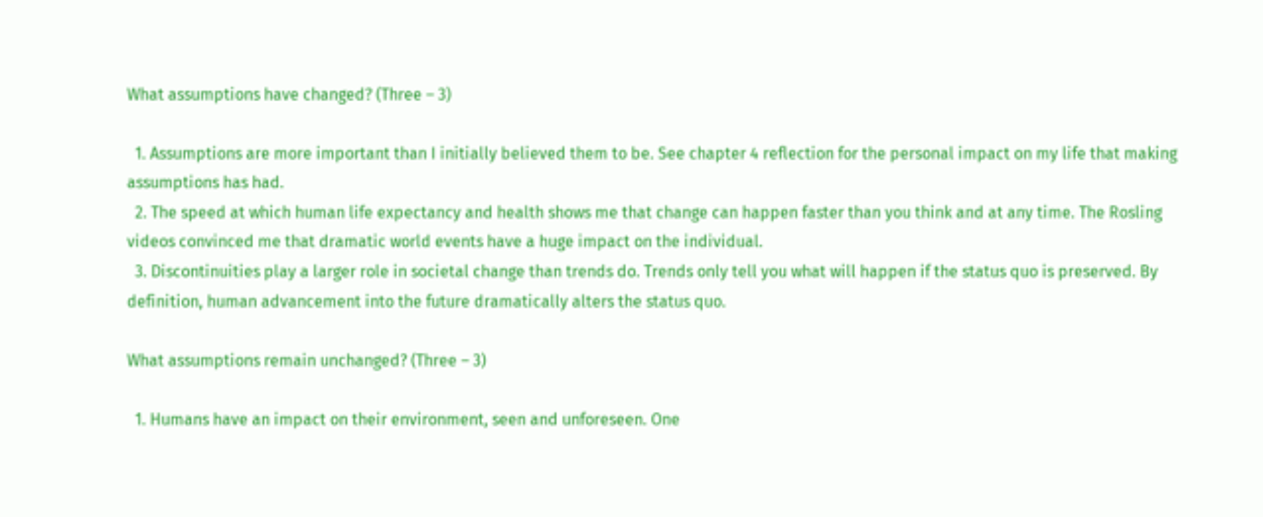What assumptions have changed? (Three – 3)

  1. Assumptions are more important than I initially believed them to be. See chapter 4 reflection for the personal impact on my life that making assumptions has had.
  2. The speed at which human life expectancy and health shows me that change can happen faster than you think and at any time. The Rosling videos convinced me that dramatic world events have a huge impact on the individual.
  3. Discontinuities play a larger role in societal change than trends do. Trends only tell you what will happen if the status quo is preserved. By definition, human advancement into the future dramatically alters the status quo.

What assumptions remain unchanged? (Three – 3)

  1. Humans have an impact on their environment, seen and unforeseen. One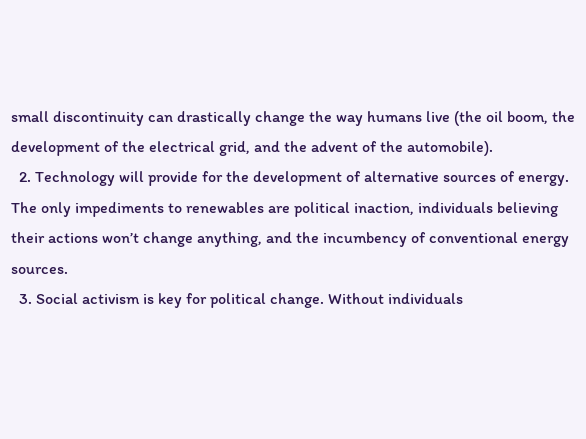small discontinuity can drastically change the way humans live (the oil boom, the development of the electrical grid, and the advent of the automobile).
  2. Technology will provide for the development of alternative sources of energy. The only impediments to renewables are political inaction, individuals believing their actions won’t change anything, and the incumbency of conventional energy sources.
  3. Social activism is key for political change. Without individuals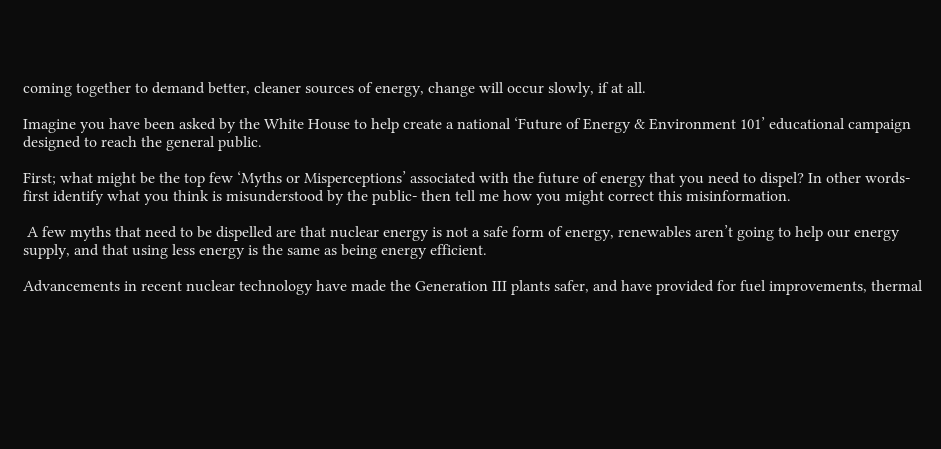coming together to demand better, cleaner sources of energy, change will occur slowly, if at all.

Imagine you have been asked by the White House to help create a national ‘Future of Energy & Environment 101’ educational campaign designed to reach the general public.

First; what might be the top few ‘Myths or Misperceptions’ associated with the future of energy that you need to dispel? In other words- first identify what you think is misunderstood by the public- then tell me how you might correct this misinformation.

 A few myths that need to be dispelled are that nuclear energy is not a safe form of energy, renewables aren’t going to help our energy supply, and that using less energy is the same as being energy efficient.

Advancements in recent nuclear technology have made the Generation III plants safer, and have provided for fuel improvements, thermal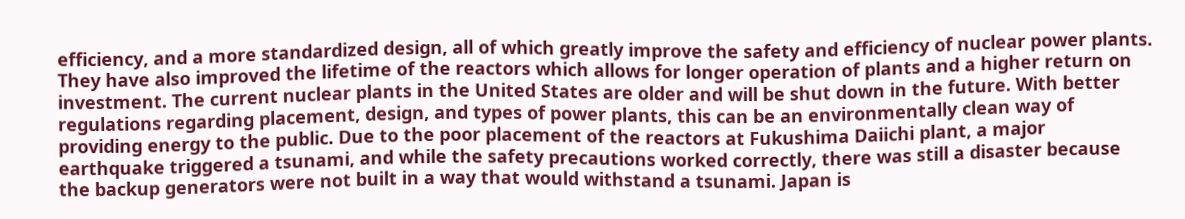efficiency, and a more standardized design, all of which greatly improve the safety and efficiency of nuclear power plants. They have also improved the lifetime of the reactors which allows for longer operation of plants and a higher return on investment. The current nuclear plants in the United States are older and will be shut down in the future. With better regulations regarding placement, design, and types of power plants, this can be an environmentally clean way of providing energy to the public. Due to the poor placement of the reactors at Fukushima Daiichi plant, a major earthquake triggered a tsunami, and while the safety precautions worked correctly, there was still a disaster because the backup generators were not built in a way that would withstand a tsunami. Japan is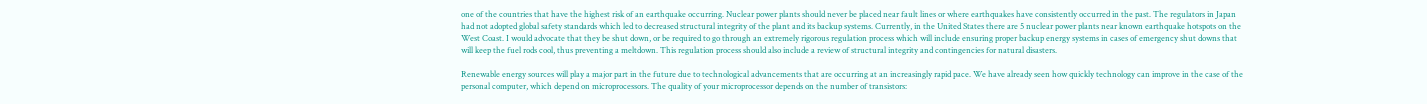one of the countries that have the highest risk of an earthquake occurring. Nuclear power plants should never be placed near fault lines or where earthquakes have consistently occurred in the past. The regulators in Japan had not adopted global safety standards which led to decreased structural integrity of the plant and its backup systems. Currently, in the United States there are 5 nuclear power plants near known earthquake hotspots on the West Coast. I would advocate that they be shut down, or be required to go through an extremely rigorous regulation process which will include ensuring proper backup energy systems in cases of emergency shut downs that will keep the fuel rods cool, thus preventing a meltdown. This regulation process should also include a review of structural integrity and contingencies for natural disasters.

Renewable energy sources will play a major part in the future due to technological advancements that are occurring at an increasingly rapid pace. We have already seen how quickly technology can improve in the case of the personal computer, which depend on microprocessors. The quality of your microprocessor depends on the number of transistors: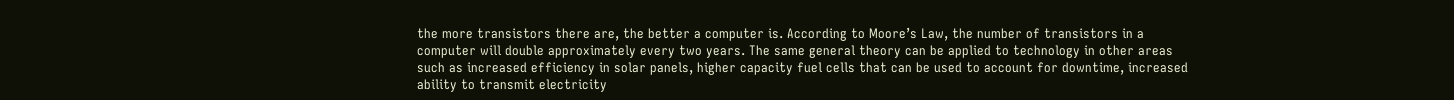the more transistors there are, the better a computer is. According to Moore’s Law, the number of transistors in a computer will double approximately every two years. The same general theory can be applied to technology in other areas such as increased efficiency in solar panels, higher capacity fuel cells that can be used to account for downtime, increased ability to transmit electricity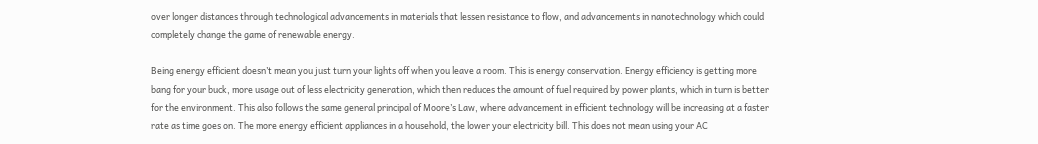over longer distances through technological advancements in materials that lessen resistance to flow, and advancements in nanotechnology which could completely change the game of renewable energy.

Being energy efficient doesn’t mean you just turn your lights off when you leave a room. This is energy conservation. Energy efficiency is getting more bang for your buck, more usage out of less electricity generation, which then reduces the amount of fuel required by power plants, which in turn is better for the environment. This also follows the same general principal of Moore’s Law, where advancement in efficient technology will be increasing at a faster rate as time goes on. The more energy efficient appliances in a household, the lower your electricity bill. This does not mean using your AC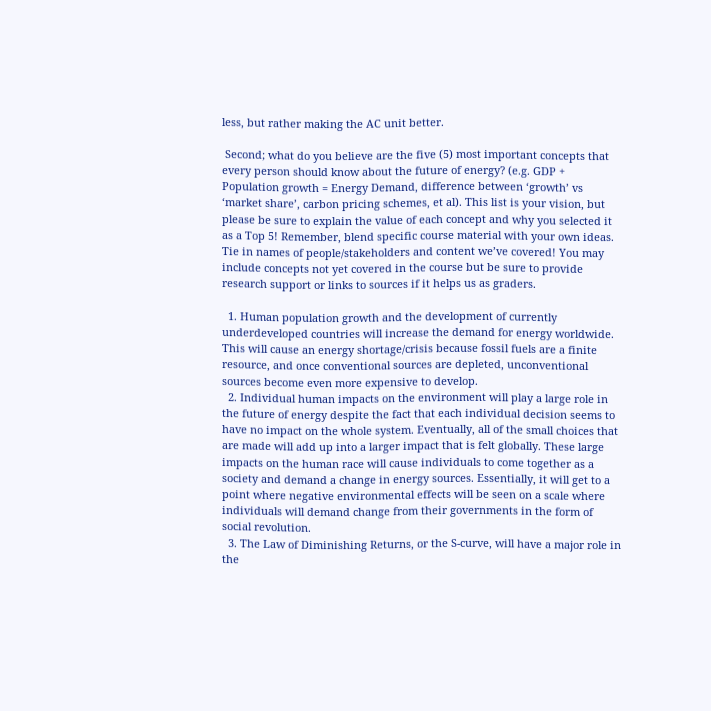less, but rather making the AC unit better.

 Second; what do you believe are the five (5) most important concepts that every person should know about the future of energy? (e.g. GDP + Population growth = Energy Demand, difference between ‘growth’ vs ‘market share’, carbon pricing schemes, et al). This list is your vision, but please be sure to explain the value of each concept and why you selected it as a Top 5! Remember, blend specific course material with your own ideas.  Tie in names of people/stakeholders and content we’ve covered! You may include concepts not yet covered in the course but be sure to provide research support or links to sources if it helps us as graders.

  1. Human population growth and the development of currently underdeveloped countries will increase the demand for energy worldwide. This will cause an energy shortage/crisis because fossil fuels are a finite resource, and once conventional sources are depleted, unconventional sources become even more expensive to develop.
  2. Individual human impacts on the environment will play a large role in the future of energy despite the fact that each individual decision seems to have no impact on the whole system. Eventually, all of the small choices that are made will add up into a larger impact that is felt globally. These large impacts on the human race will cause individuals to come together as a society and demand a change in energy sources. Essentially, it will get to a point where negative environmental effects will be seen on a scale where individuals will demand change from their governments in the form of social revolution.
  3. The Law of Diminishing Returns, or the S-curve, will have a major role in the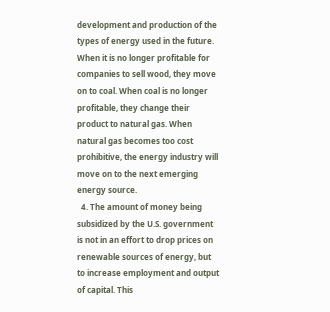development and production of the types of energy used in the future. When it is no longer profitable for companies to sell wood, they move on to coal. When coal is no longer profitable, they change their product to natural gas. When natural gas becomes too cost prohibitive, the energy industry will move on to the next emerging energy source.
  4. The amount of money being subsidized by the U.S. government is not in an effort to drop prices on renewable sources of energy, but to increase employment and output of capital. This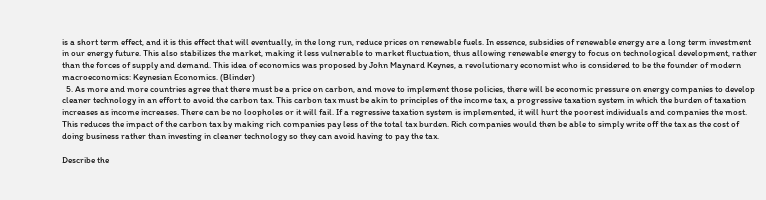is a short term effect, and it is this effect that will eventually, in the long run, reduce prices on renewable fuels. In essence, subsidies of renewable energy are a long term investment in our energy future. This also stabilizes the market, making it less vulnerable to market fluctuation, thus allowing renewable energy to focus on technological development, rather than the forces of supply and demand. This idea of economics was proposed by John Maynard Keynes, a revolutionary economist who is considered to be the founder of modern macroeconomics: Keynesian Economics. (Blinder)
  5. As more and more countries agree that there must be a price on carbon, and move to implement those policies, there will be economic pressure on energy companies to develop cleaner technology in an effort to avoid the carbon tax. This carbon tax must be akin to principles of the income tax, a progressive taxation system in which the burden of taxation increases as income increases. There can be no loopholes or it will fail. If a regressive taxation system is implemented, it will hurt the poorest individuals and companies the most. This reduces the impact of the carbon tax by making rich companies pay less of the total tax burden. Rich companies would then be able to simply write off the tax as the cost of doing business rather than investing in cleaner technology so they can avoid having to pay the tax.

Describe the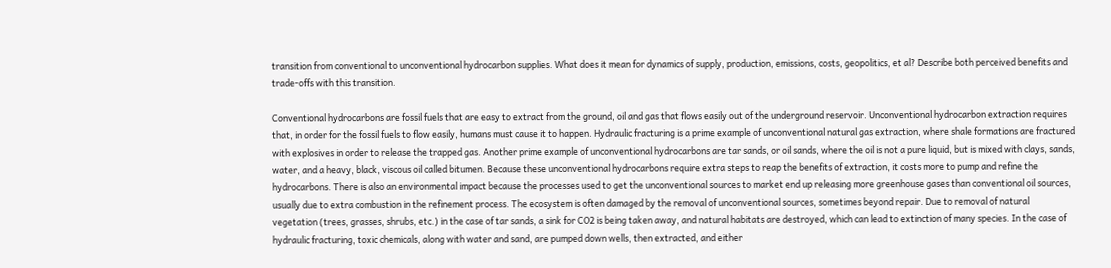transition from conventional to unconventional hydrocarbon supplies. What does it mean for dynamics of supply, production, emissions, costs, geopolitics, et al? Describe both perceived benefits and trade-offs with this transition.

Conventional hydrocarbons are fossil fuels that are easy to extract from the ground, oil and gas that flows easily out of the underground reservoir. Unconventional hydrocarbon extraction requires that, in order for the fossil fuels to flow easily, humans must cause it to happen. Hydraulic fracturing is a prime example of unconventional natural gas extraction, where shale formations are fractured with explosives in order to release the trapped gas. Another prime example of unconventional hydrocarbons are tar sands, or oil sands, where the oil is not a pure liquid, but is mixed with clays, sands, water, and a heavy, black, viscous oil called bitumen. Because these unconventional hydrocarbons require extra steps to reap the benefits of extraction, it costs more to pump and refine the hydrocarbons. There is also an environmental impact because the processes used to get the unconventional sources to market end up releasing more greenhouse gases than conventional oil sources, usually due to extra combustion in the refinement process. The ecosystem is often damaged by the removal of unconventional sources, sometimes beyond repair. Due to removal of natural vegetation (trees, grasses, shrubs, etc.) in the case of tar sands, a sink for CO2 is being taken away, and natural habitats are destroyed, which can lead to extinction of many species. In the case of hydraulic fracturing, toxic chemicals, along with water and sand, are pumped down wells, then extracted, and either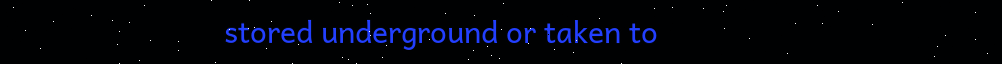stored underground or taken to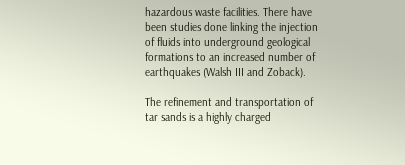hazardous waste facilities. There have been studies done linking the injection of fluids into underground geological formations to an increased number of earthquakes (Walsh III and Zoback).

The refinement and transportation of tar sands is a highly charged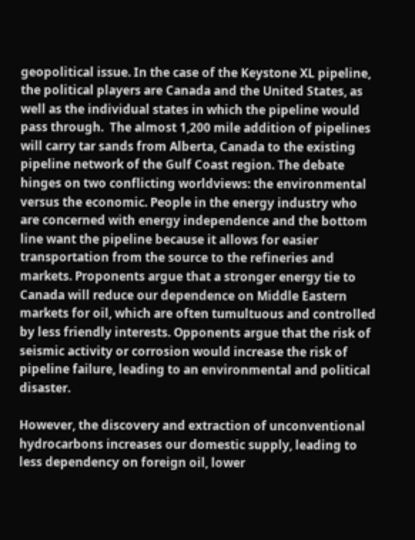geopolitical issue. In the case of the Keystone XL pipeline, the political players are Canada and the United States, as well as the individual states in which the pipeline would pass through.  The almost 1,200 mile addition of pipelines will carry tar sands from Alberta, Canada to the existing pipeline network of the Gulf Coast region. The debate hinges on two conflicting worldviews: the environmental versus the economic. People in the energy industry who are concerned with energy independence and the bottom line want the pipeline because it allows for easier transportation from the source to the refineries and markets. Proponents argue that a stronger energy tie to Canada will reduce our dependence on Middle Eastern markets for oil, which are often tumultuous and controlled by less friendly interests. Opponents argue that the risk of seismic activity or corrosion would increase the risk of pipeline failure, leading to an environmental and political disaster.

However, the discovery and extraction of unconventional hydrocarbons increases our domestic supply, leading to less dependency on foreign oil, lower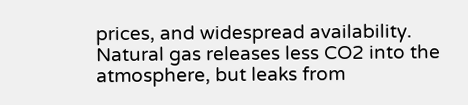prices, and widespread availability. Natural gas releases less CO2 into the atmosphere, but leaks from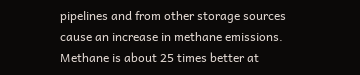pipelines and from other storage sources cause an increase in methane emissions. Methane is about 25 times better at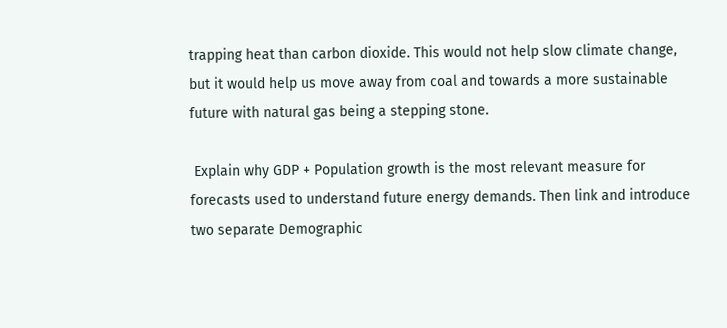trapping heat than carbon dioxide. This would not help slow climate change, but it would help us move away from coal and towards a more sustainable future with natural gas being a stepping stone.

 Explain why GDP + Population growth is the most relevant measure for forecasts used to understand future energy demands. Then link and introduce two separate Demographic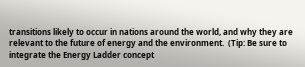transitions likely to occur in nations around the world, and why they are relevant to the future of energy and the environment.  (Tip: Be sure to integrate the Energy Ladder concept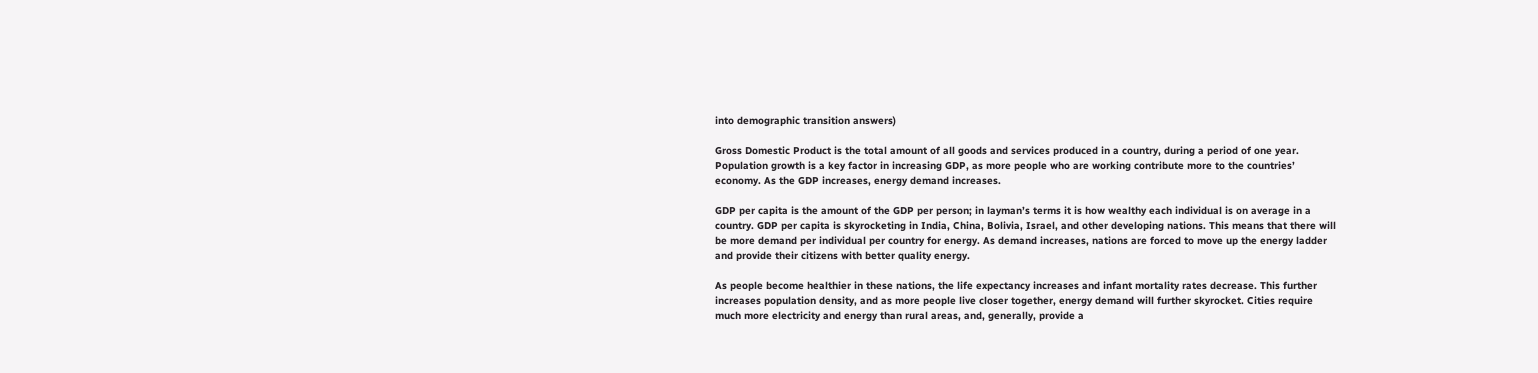into demographic transition answers)

Gross Domestic Product is the total amount of all goods and services produced in a country, during a period of one year. Population growth is a key factor in increasing GDP, as more people who are working contribute more to the countries’ economy. As the GDP increases, energy demand increases.

GDP per capita is the amount of the GDP per person; in layman’s terms it is how wealthy each individual is on average in a country. GDP per capita is skyrocketing in India, China, Bolivia, Israel, and other developing nations. This means that there will be more demand per individual per country for energy. As demand increases, nations are forced to move up the energy ladder and provide their citizens with better quality energy.

As people become healthier in these nations, the life expectancy increases and infant mortality rates decrease. This further increases population density, and as more people live closer together, energy demand will further skyrocket. Cities require much more electricity and energy than rural areas, and, generally, provide a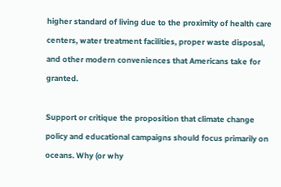higher standard of living due to the proximity of health care centers, water treatment facilities, proper waste disposal, and other modern conveniences that Americans take for granted.

Support or critique the proposition that climate change policy and educational campaigns should focus primarily on oceans. Why (or why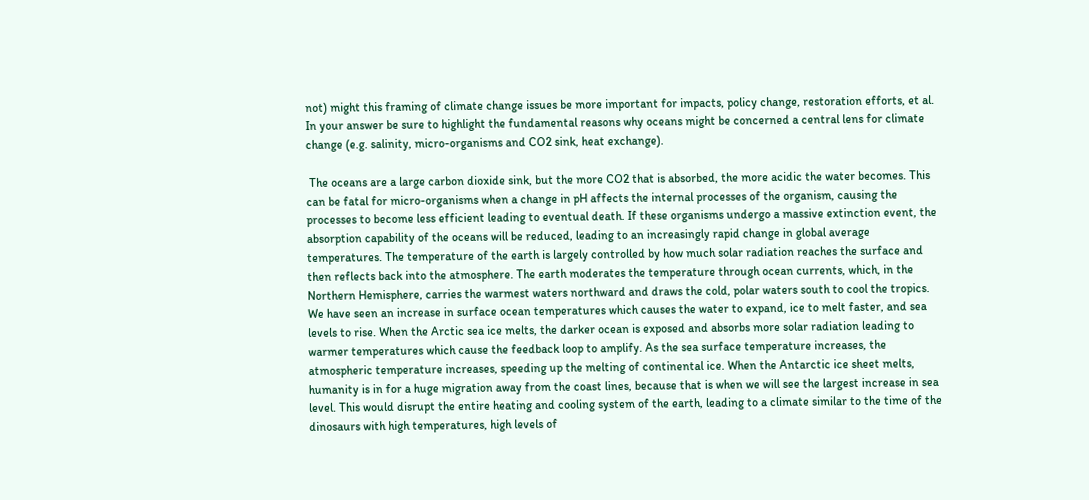not) might this framing of climate change issues be more important for impacts, policy change, restoration efforts, et al.  In your answer be sure to highlight the fundamental reasons why oceans might be concerned a central lens for climate change (e.g. salinity, micro-organisms and CO2 sink, heat exchange).

 The oceans are a large carbon dioxide sink, but the more CO2 that is absorbed, the more acidic the water becomes. This can be fatal for micro-organisms when a change in pH affects the internal processes of the organism, causing the processes to become less efficient leading to eventual death. If these organisms undergo a massive extinction event, the absorption capability of the oceans will be reduced, leading to an increasingly rapid change in global average temperatures. The temperature of the earth is largely controlled by how much solar radiation reaches the surface and then reflects back into the atmosphere. The earth moderates the temperature through ocean currents, which, in the Northern Hemisphere, carries the warmest waters northward and draws the cold, polar waters south to cool the tropics. We have seen an increase in surface ocean temperatures which causes the water to expand, ice to melt faster, and sea levels to rise. When the Arctic sea ice melts, the darker ocean is exposed and absorbs more solar radiation leading to warmer temperatures which cause the feedback loop to amplify. As the sea surface temperature increases, the atmospheric temperature increases, speeding up the melting of continental ice. When the Antarctic ice sheet melts, humanity is in for a huge migration away from the coast lines, because that is when we will see the largest increase in sea level. This would disrupt the entire heating and cooling system of the earth, leading to a climate similar to the time of the dinosaurs with high temperatures, high levels of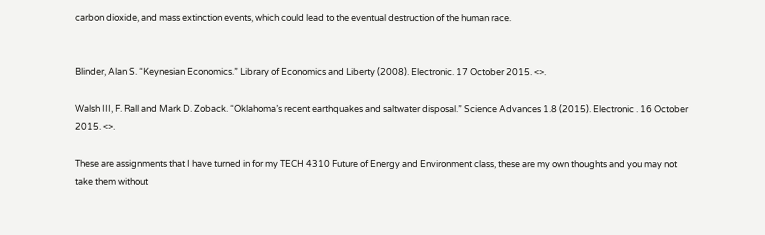carbon dioxide, and mass extinction events, which could lead to the eventual destruction of the human race.


Blinder, Alan S. “Keynesian Economics.” Library of Economics and Liberty (2008). Electronic. 17 October 2015. <>.

Walsh III, F. Rall and Mark D. Zoback. “Oklahoma’s recent earthquakes and saltwater disposal.” Science Advances 1.8 (2015). Electronic . 16 October 2015. <>.

These are assignments that I have turned in for my TECH 4310 Future of Energy and Environment class, these are my own thoughts and you may not take them without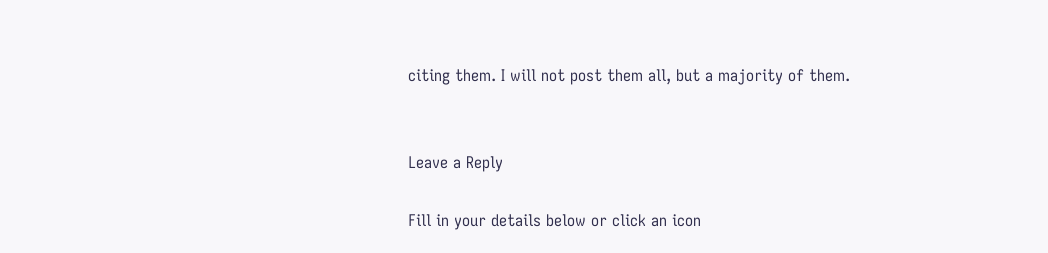citing them. I will not post them all, but a majority of them.


Leave a Reply

Fill in your details below or click an icon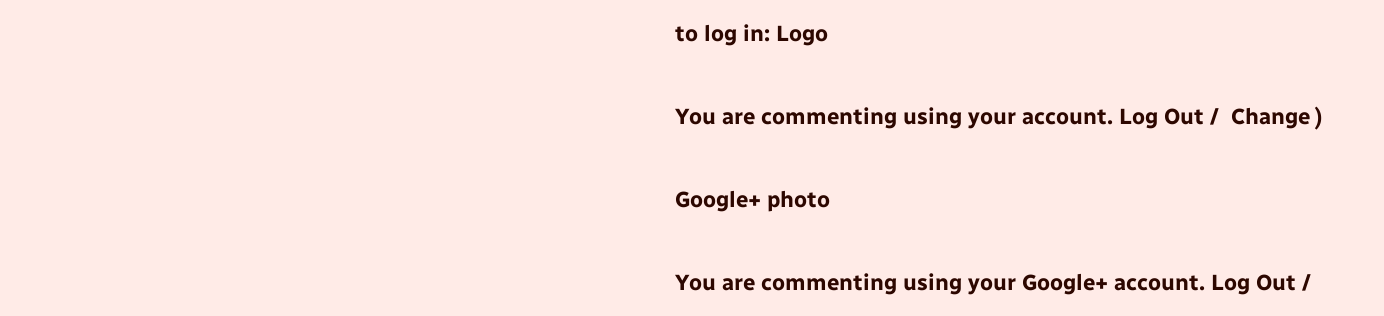to log in: Logo

You are commenting using your account. Log Out /  Change )

Google+ photo

You are commenting using your Google+ account. Log Out /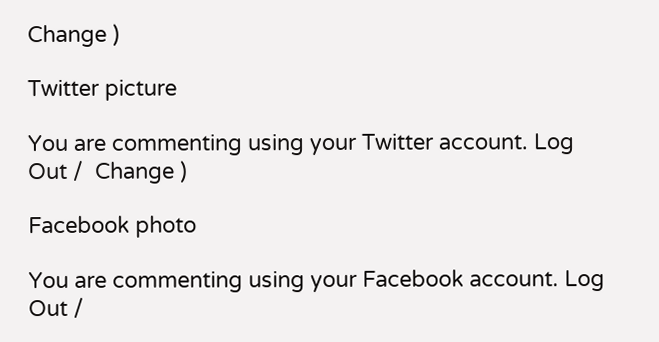Change )

Twitter picture

You are commenting using your Twitter account. Log Out /  Change )

Facebook photo

You are commenting using your Facebook account. Log Out /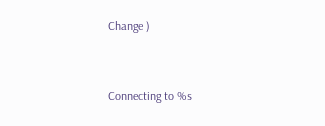Change )


Connecting to %s